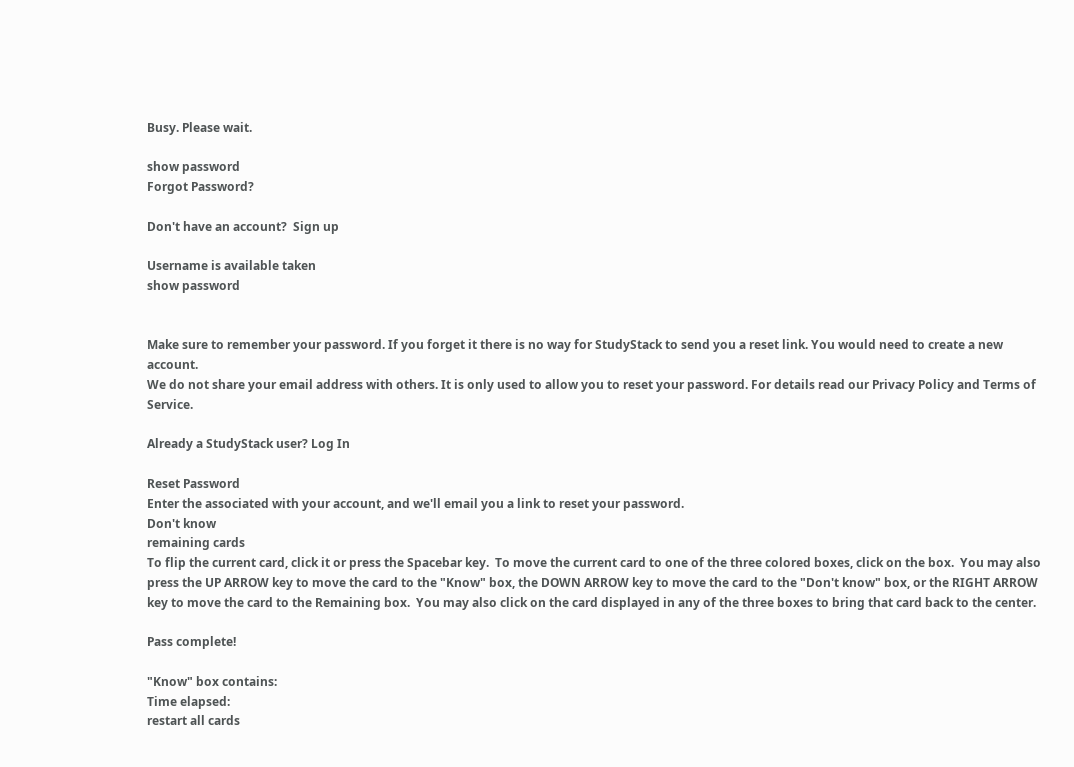Busy. Please wait.

show password
Forgot Password?

Don't have an account?  Sign up

Username is available taken
show password


Make sure to remember your password. If you forget it there is no way for StudyStack to send you a reset link. You would need to create a new account.
We do not share your email address with others. It is only used to allow you to reset your password. For details read our Privacy Policy and Terms of Service.

Already a StudyStack user? Log In

Reset Password
Enter the associated with your account, and we'll email you a link to reset your password.
Don't know
remaining cards
To flip the current card, click it or press the Spacebar key.  To move the current card to one of the three colored boxes, click on the box.  You may also press the UP ARROW key to move the card to the "Know" box, the DOWN ARROW key to move the card to the "Don't know" box, or the RIGHT ARROW key to move the card to the Remaining box.  You may also click on the card displayed in any of the three boxes to bring that card back to the center.

Pass complete!

"Know" box contains:
Time elapsed:
restart all cards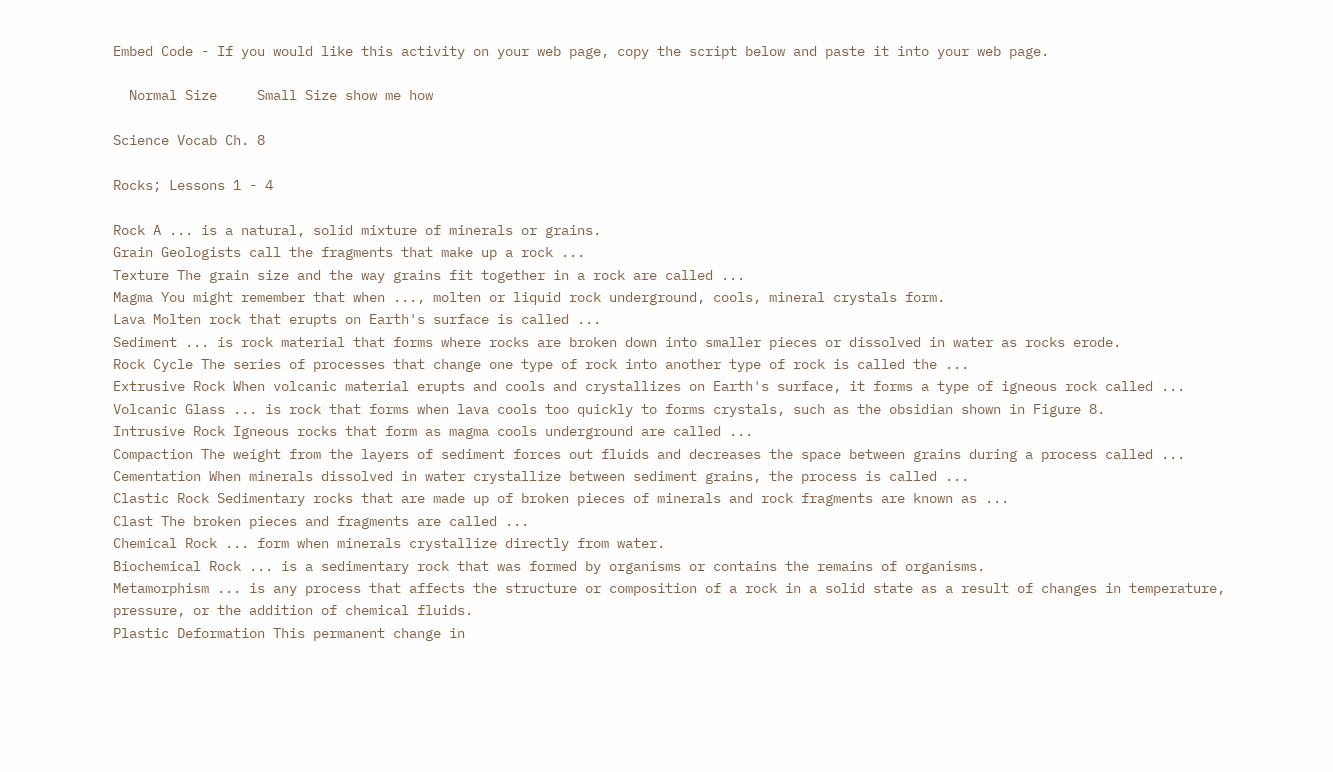Embed Code - If you would like this activity on your web page, copy the script below and paste it into your web page.

  Normal Size     Small Size show me how

Science Vocab Ch. 8

Rocks; Lessons 1 - 4

Rock A ... is a natural, solid mixture of minerals or grains.
Grain Geologists call the fragments that make up a rock ...
Texture The grain size and the way grains fit together in a rock are called ...
Magma You might remember that when ..., molten or liquid rock underground, cools, mineral crystals form.
Lava Molten rock that erupts on Earth's surface is called ...
Sediment ... is rock material that forms where rocks are broken down into smaller pieces or dissolved in water as rocks erode.
Rock Cycle The series of processes that change one type of rock into another type of rock is called the ...
Extrusive Rock When volcanic material erupts and cools and crystallizes on Earth's surface, it forms a type of igneous rock called ...
Volcanic Glass ... is rock that forms when lava cools too quickly to forms crystals, such as the obsidian shown in Figure 8.
Intrusive Rock Igneous rocks that form as magma cools underground are called ...
Compaction The weight from the layers of sediment forces out fluids and decreases the space between grains during a process called ...
Cementation When minerals dissolved in water crystallize between sediment grains, the process is called ...
Clastic Rock Sedimentary rocks that are made up of broken pieces of minerals and rock fragments are known as ...
Clast The broken pieces and fragments are called ...
Chemical Rock ... form when minerals crystallize directly from water.
Biochemical Rock ... is a sedimentary rock that was formed by organisms or contains the remains of organisms.
Metamorphism ... is any process that affects the structure or composition of a rock in a solid state as a result of changes in temperature, pressure, or the addition of chemical fluids.
Plastic Deformation This permanent change in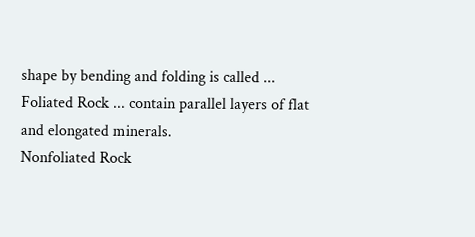shape by bending and folding is called ...
Foliated Rock ... contain parallel layers of flat and elongated minerals.
Nonfoliated Rock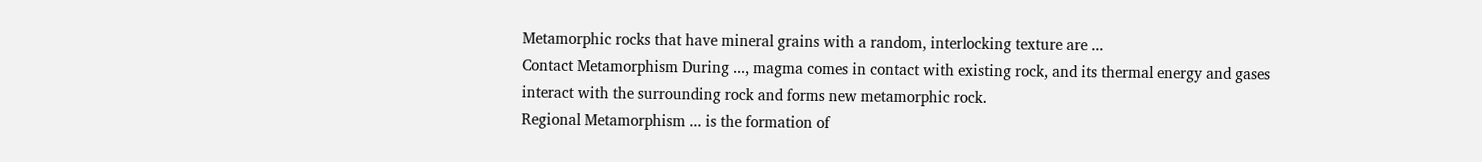Metamorphic rocks that have mineral grains with a random, interlocking texture are ...
Contact Metamorphism During ..., magma comes in contact with existing rock, and its thermal energy and gases interact with the surrounding rock and forms new metamorphic rock.
Regional Metamorphism ... is the formation of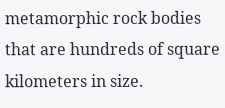metamorphic rock bodies that are hundreds of square kilometers in size.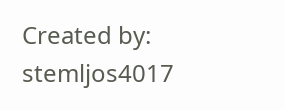Created by: stemljos4017